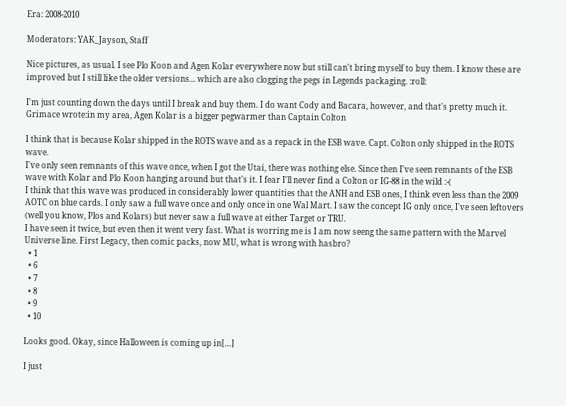Era: 2008-2010

Moderators: YAK_Jayson, Staff

Nice pictures, as usual. I see Plo Koon and Agen Kolar everywhere now but still can't bring myself to buy them. I know these are improved but I still like the older versions... which are also clogging the pegs in Legends packaging. :roll:

I'm just counting down the days until I break and buy them. I do want Cody and Bacara, however, and that's pretty much it.
Grimace wrote:in my area, Agen Kolar is a bigger pegwarmer than Captain Colton

I think that is because Kolar shipped in the ROTS wave and as a repack in the ESB wave. Capt. Colton only shipped in the ROTS wave.
I've only seen remnants of this wave once, when I got the Utai, there was nothing else. Since then I've seen remnants of the ESB wave with Kolar and Plo Koon hanging around but that's it. I fear I'll never find a Colton or IG-88 in the wild :-(
I think that this wave was produced in considerably lower quantities that the ANH and ESB ones, I think even less than the 2009 AOTC on blue cards. I only saw a full wave once and only once in one Wal Mart. I saw the concept IG only once, I've seen leftovers (well you know, Plos and Kolars) but never saw a full wave at either Target or TRU.
I have seen it twice, but even then it went very fast. What is worring me is I am now seeng the same pattern with the Marvel Universe line. First Legacy, then comic packs, now MU, what is wrong with hasbro?
  • 1
  • 6
  • 7
  • 8
  • 9
  • 10

Looks good. Okay, since Halloween is coming up in[…]

I just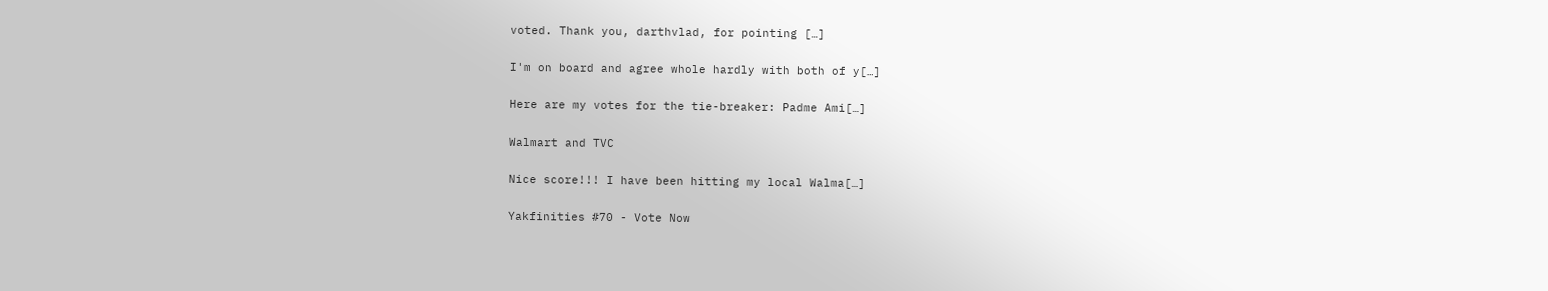voted. Thank you, darthvlad, for pointing […]

I'm on board and agree whole hardly with both of y[…]

Here are my votes for the tie-breaker: Padme Ami[…]

Walmart and TVC

Nice score!!! I have been hitting my local Walma[…]

Yakfinities #70 - Vote Now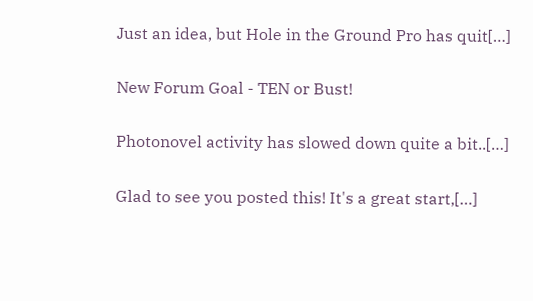Just an idea, but Hole in the Ground Pro has quit[…]

New Forum Goal - TEN or Bust!

Photonovel activity has slowed down quite a bit..[…]

Glad to see you posted this! It's a great start,[…]